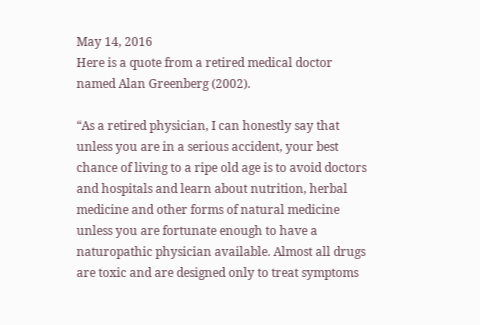May 14, 2016
Here is a quote from a retired medical doctor named Alan Greenberg (2002).

“As a retired physician, I can honestly say that unless you are in a serious accident, your best chance of living to a ripe old age is to avoid doctors and hospitals and learn about nutrition, herbal medicine and other forms of natural medicine unless you are fortunate enough to have a naturopathic physician available. Almost all drugs are toxic and are designed only to treat symptoms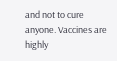and not to cure anyone. Vaccines are highly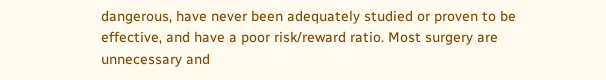dangerous, have never been adequately studied or proven to be effective, and have a poor risk/reward ratio. Most surgery are unnecessary and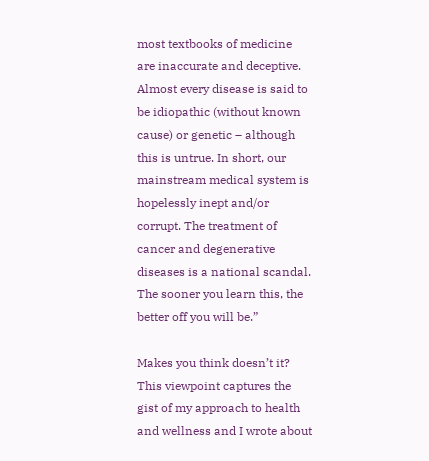most textbooks of medicine are inaccurate and deceptive. Almost every disease is said to be idiopathic (without known cause) or genetic – although this is untrue. In short, our mainstream medical system is hopelessly inept and/or corrupt. The treatment of cancer and degenerative diseases is a national scandal. The sooner you learn this, the better off you will be.”

Makes you think doesn’t it?  This viewpoint captures the gist of my approach to health and wellness and I wrote about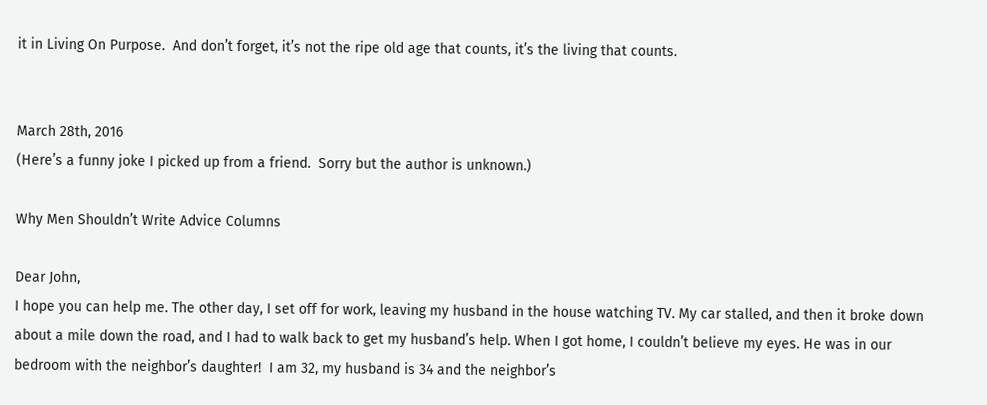it in Living On Purpose.  And don’t forget, it’s not the ripe old age that counts, it’s the living that counts.


March 28th, 2016
(Here’s a funny joke I picked up from a friend.  Sorry but the author is unknown.)

Why Men Shouldn’t Write Advice Columns

Dear John,
I hope you can help me. The other day, I set off for work, leaving my husband in the house watching TV. My car stalled, and then it broke down about a mile down the road, and I had to walk back to get my husband’s help. When I got home, I couldn’t believe my eyes. He was in our bedroom with the neighbor’s daughter!  I am 32, my husband is 34 and the neighbor’s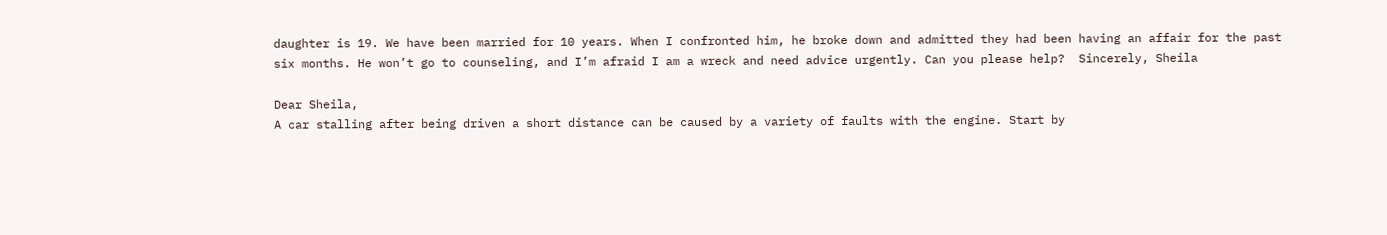daughter is 19. We have been married for 10 years. When I confronted him, he broke down and admitted they had been having an affair for the past six months. He won’t go to counseling, and I’m afraid I am a wreck and need advice urgently. Can you please help?  Sincerely, Sheila

Dear Sheila,
A car stalling after being driven a short distance can be caused by a variety of faults with the engine. Start by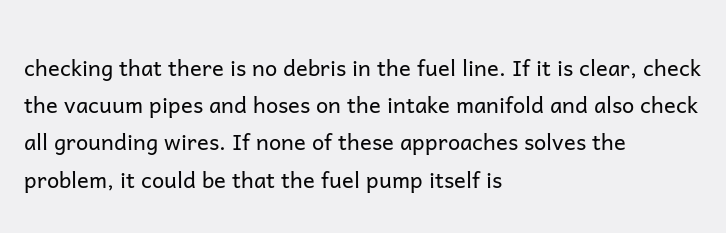checking that there is no debris in the fuel line. If it is clear, check the vacuum pipes and hoses on the intake manifold and also check all grounding wires. If none of these approaches solves the problem, it could be that the fuel pump itself is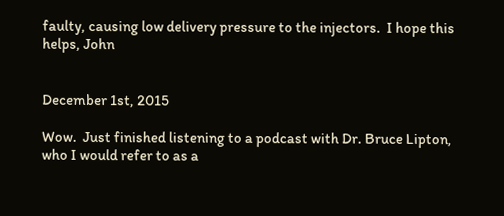faulty, causing low delivery pressure to the injectors.  I hope this helps, John


December 1st, 2015

Wow.  Just finished listening to a podcast with Dr. Bruce Lipton, who I would refer to as a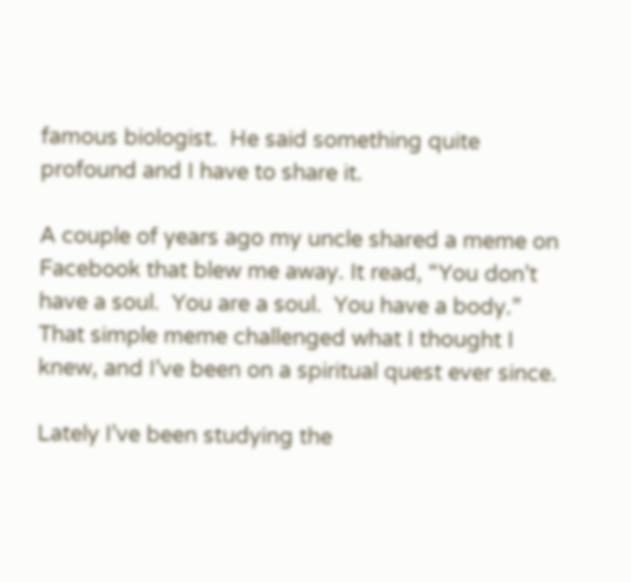famous biologist.  He said something quite profound and I have to share it.

A couple of years ago my uncle shared a meme on Facebook that blew me away. It read, “You don’t have a soul.  You are a soul.  You have a body.”  That simple meme challenged what I thought I knew, and I’ve been on a spiritual quest ever since.

Lately I’ve been studying the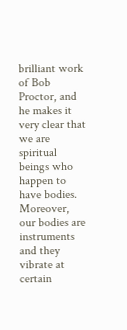brilliant work of Bob Proctor, and he makes it very clear that we are spiritual beings who happen to have bodies.  Moreover, our bodies are instruments and they vibrate at certain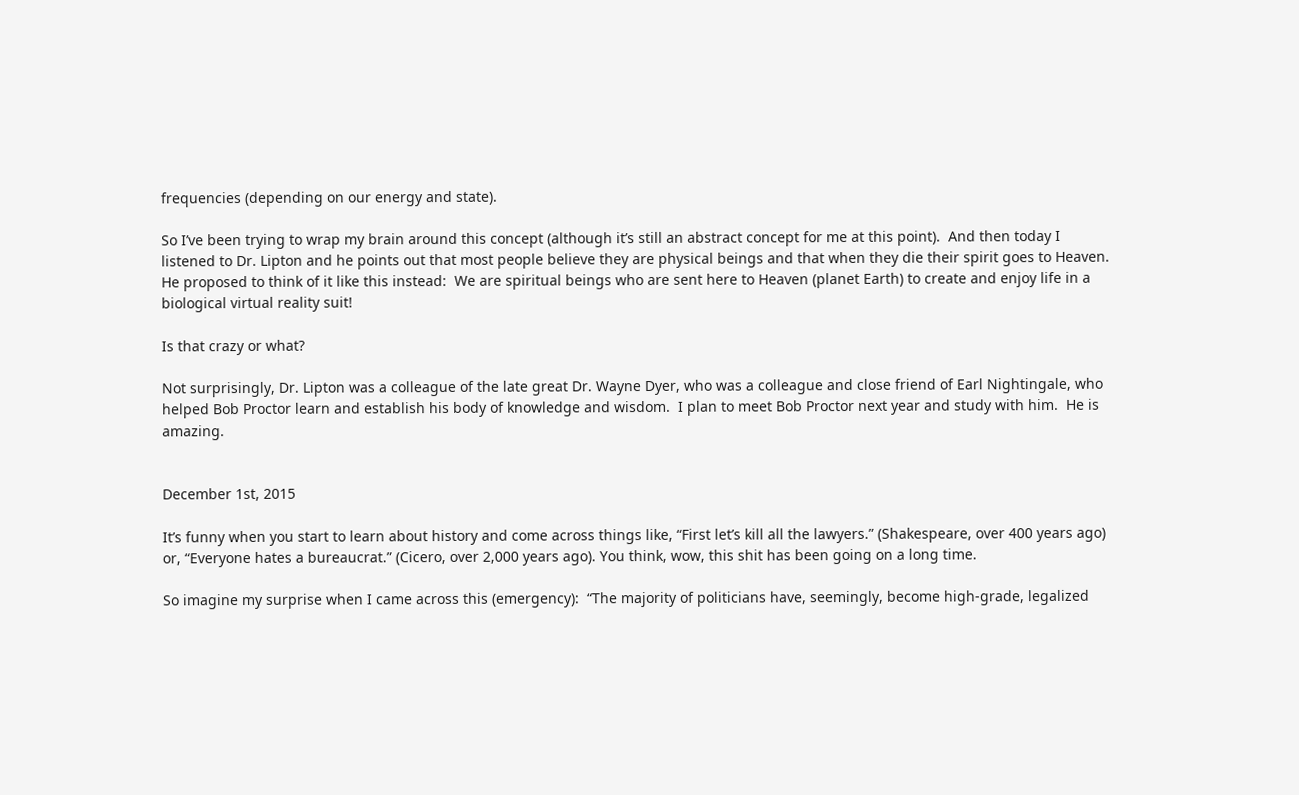frequencies (depending on our energy and state).

So I’ve been trying to wrap my brain around this concept (although it’s still an abstract concept for me at this point).  And then today I listened to Dr. Lipton and he points out that most people believe they are physical beings and that when they die their spirit goes to Heaven.  He proposed to think of it like this instead:  We are spiritual beings who are sent here to Heaven (planet Earth) to create and enjoy life in a biological virtual reality suit!

Is that crazy or what?

Not surprisingly, Dr. Lipton was a colleague of the late great Dr. Wayne Dyer, who was a colleague and close friend of Earl Nightingale, who helped Bob Proctor learn and establish his body of knowledge and wisdom.  I plan to meet Bob Proctor next year and study with him.  He is amazing.


December 1st, 2015

It’s funny when you start to learn about history and come across things like, “First let’s kill all the lawyers.” (Shakespeare, over 400 years ago) or, “Everyone hates a bureaucrat.” (Cicero, over 2,000 years ago). You think, wow, this shit has been going on a long time.

So imagine my surprise when I came across this (emergency):  “The majority of politicians have, seemingly, become high-grade, legalized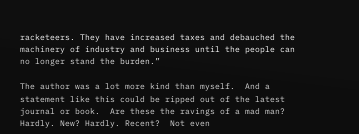racketeers. They have increased taxes and debauched the machinery of industry and business until the people can no longer stand the burden.”

The author was a lot more kind than myself.  And a statement like this could be ripped out of the latest journal or book.  Are these the ravings of a mad man? Hardly. New? Hardly. Recent?  Not even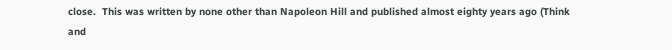close.  This was written by none other than Napoleon Hill and published almost eighty years ago (Think and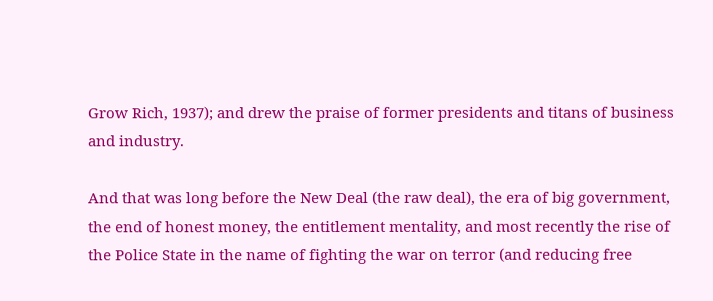Grow Rich, 1937); and drew the praise of former presidents and titans of business and industry.

And that was long before the New Deal (the raw deal), the era of big government, the end of honest money, the entitlement mentality, and most recently the rise of the Police State in the name of fighting the war on terror (and reducing free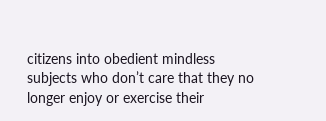citizens into obedient mindless subjects who don’t care that they no longer enjoy or exercise their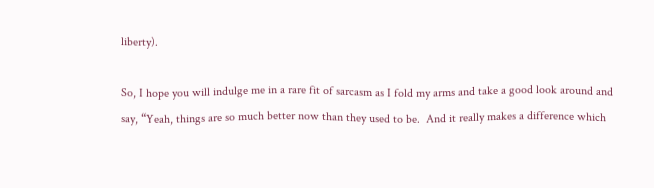liberty).

So, I hope you will indulge me in a rare fit of sarcasm as I fold my arms and take a good look around and say, “Yeah, things are so much better now than they used to be.  And it really makes a difference which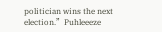politician wins the next election.”  Puhleeeze